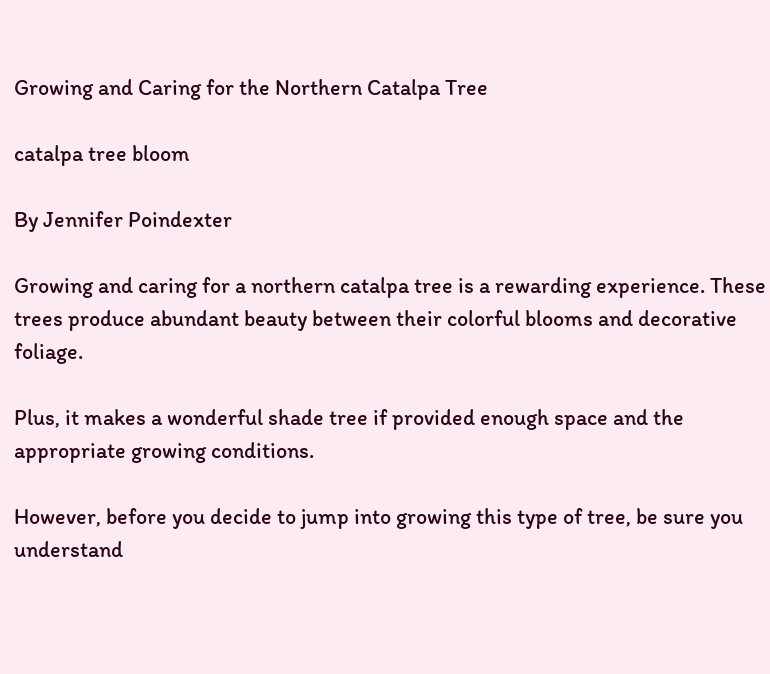Growing and Caring for the Northern Catalpa Tree

catalpa tree bloom

By Jennifer Poindexter

Growing and caring for a northern catalpa tree is a rewarding experience. These trees produce abundant beauty between their colorful blooms and decorative foliage.

Plus, it makes a wonderful shade tree if provided enough space and the appropriate growing conditions.

However, before you decide to jump into growing this type of tree, be sure you understand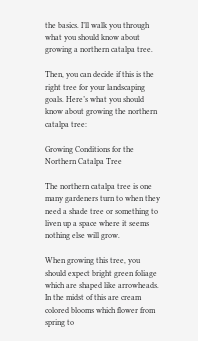the basics. I’ll walk you through what you should know about growing a northern catalpa tree.

Then, you can decide if this is the right tree for your landscaping goals. Here’s what you should know about growing the northern catalpa tree:

Growing Conditions for the Northern Catalpa Tree

The northern catalpa tree is one many gardeners turn to when they need a shade tree or something to liven up a space where it seems nothing else will grow.

When growing this tree, you should expect bright green foliage which are shaped like arrowheads. In the midst of this are cream colored blooms which flower from spring to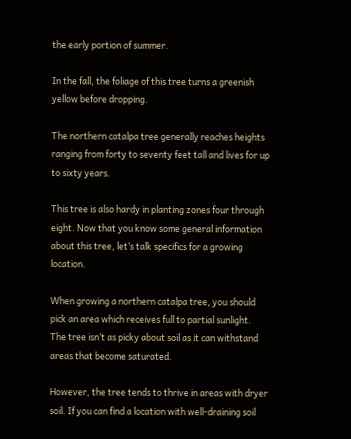the early portion of summer.

In the fall, the foliage of this tree turns a greenish yellow before dropping.

The northern catalpa tree generally reaches heights ranging from forty to seventy feet tall and lives for up to sixty years.

This tree is also hardy in planting zones four through eight. Now that you know some general information about this tree, let’s talk specifics for a growing location.

When growing a northern catalpa tree, you should pick an area which receives full to partial sunlight. The tree isn’t as picky about soil as it can withstand areas that become saturated.

However, the tree tends to thrive in areas with dryer soil. If you can find a location with well-draining soil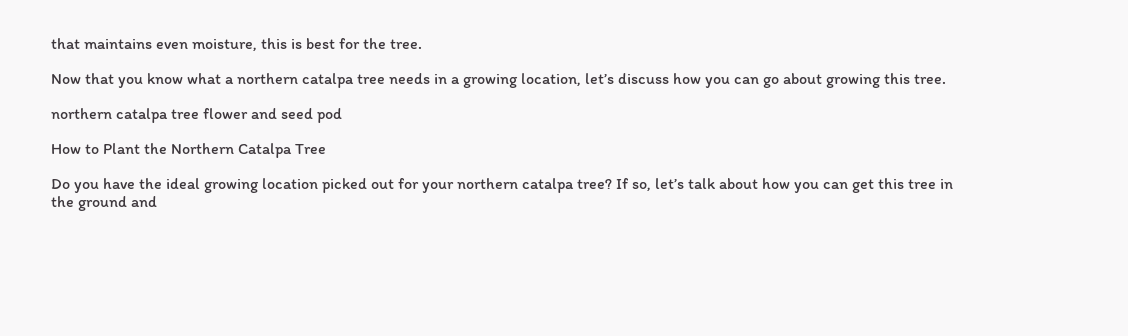that maintains even moisture, this is best for the tree.

Now that you know what a northern catalpa tree needs in a growing location, let’s discuss how you can go about growing this tree.

northern catalpa tree flower and seed pod

How to Plant the Northern Catalpa Tree

Do you have the ideal growing location picked out for your northern catalpa tree? If so, let’s talk about how you can get this tree in the ground and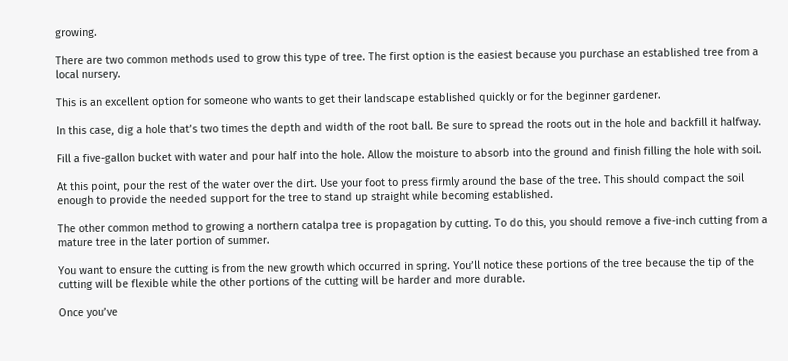growing.

There are two common methods used to grow this type of tree. The first option is the easiest because you purchase an established tree from a local nursery.

This is an excellent option for someone who wants to get their landscape established quickly or for the beginner gardener.

In this case, dig a hole that’s two times the depth and width of the root ball. Be sure to spread the roots out in the hole and backfill it halfway.

Fill a five-gallon bucket with water and pour half into the hole. Allow the moisture to absorb into the ground and finish filling the hole with soil.

At this point, pour the rest of the water over the dirt. Use your foot to press firmly around the base of the tree. This should compact the soil enough to provide the needed support for the tree to stand up straight while becoming established.

The other common method to growing a northern catalpa tree is propagation by cutting. To do this, you should remove a five-inch cutting from a mature tree in the later portion of summer.

You want to ensure the cutting is from the new growth which occurred in spring. You’ll notice these portions of the tree because the tip of the cutting will be flexible while the other portions of the cutting will be harder and more durable.

Once you’ve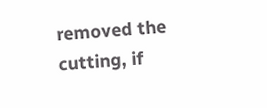removed the cutting, if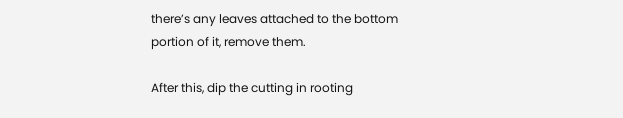there’s any leaves attached to the bottom portion of it, remove them.

After this, dip the cutting in rooting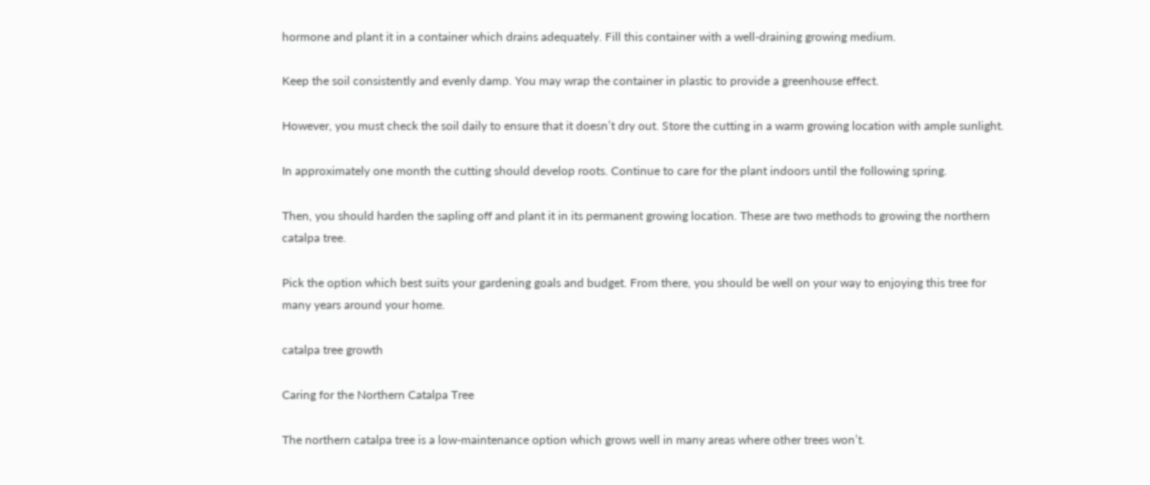hormone and plant it in a container which drains adequately. Fill this container with a well-draining growing medium.

Keep the soil consistently and evenly damp. You may wrap the container in plastic to provide a greenhouse effect.

However, you must check the soil daily to ensure that it doesn’t dry out. Store the cutting in a warm growing location with ample sunlight.

In approximately one month the cutting should develop roots. Continue to care for the plant indoors until the following spring.

Then, you should harden the sapling off and plant it in its permanent growing location. These are two methods to growing the northern catalpa tree.

Pick the option which best suits your gardening goals and budget. From there, you should be well on your way to enjoying this tree for many years around your home.

catalpa tree growth

Caring for the Northern Catalpa Tree

The northern catalpa tree is a low-maintenance option which grows well in many areas where other trees won’t.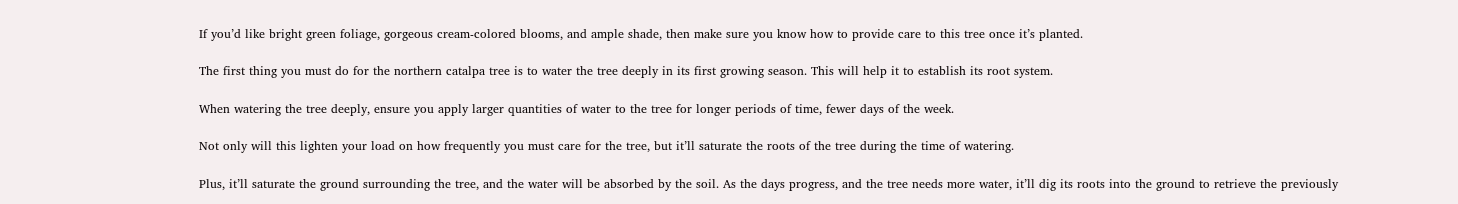If you’d like bright green foliage, gorgeous cream-colored blooms, and ample shade, then make sure you know how to provide care to this tree once it’s planted.

The first thing you must do for the northern catalpa tree is to water the tree deeply in its first growing season. This will help it to establish its root system.

When watering the tree deeply, ensure you apply larger quantities of water to the tree for longer periods of time, fewer days of the week.

Not only will this lighten your load on how frequently you must care for the tree, but it’ll saturate the roots of the tree during the time of watering.

Plus, it’ll saturate the ground surrounding the tree, and the water will be absorbed by the soil. As the days progress, and the tree needs more water, it’ll dig its roots into the ground to retrieve the previously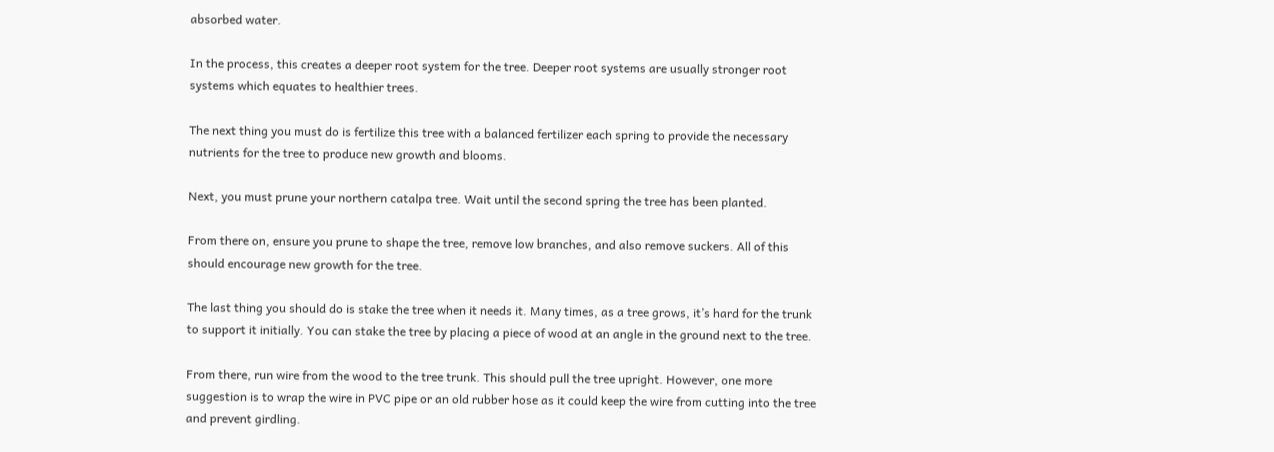absorbed water.

In the process, this creates a deeper root system for the tree. Deeper root systems are usually stronger root systems which equates to healthier trees.

The next thing you must do is fertilize this tree with a balanced fertilizer each spring to provide the necessary nutrients for the tree to produce new growth and blooms.

Next, you must prune your northern catalpa tree. Wait until the second spring the tree has been planted.

From there on, ensure you prune to shape the tree, remove low branches, and also remove suckers. All of this should encourage new growth for the tree.

The last thing you should do is stake the tree when it needs it. Many times, as a tree grows, it’s hard for the trunk to support it initially. You can stake the tree by placing a piece of wood at an angle in the ground next to the tree.

From there, run wire from the wood to the tree trunk. This should pull the tree upright. However, one more suggestion is to wrap the wire in PVC pipe or an old rubber hose as it could keep the wire from cutting into the tree and prevent girdling.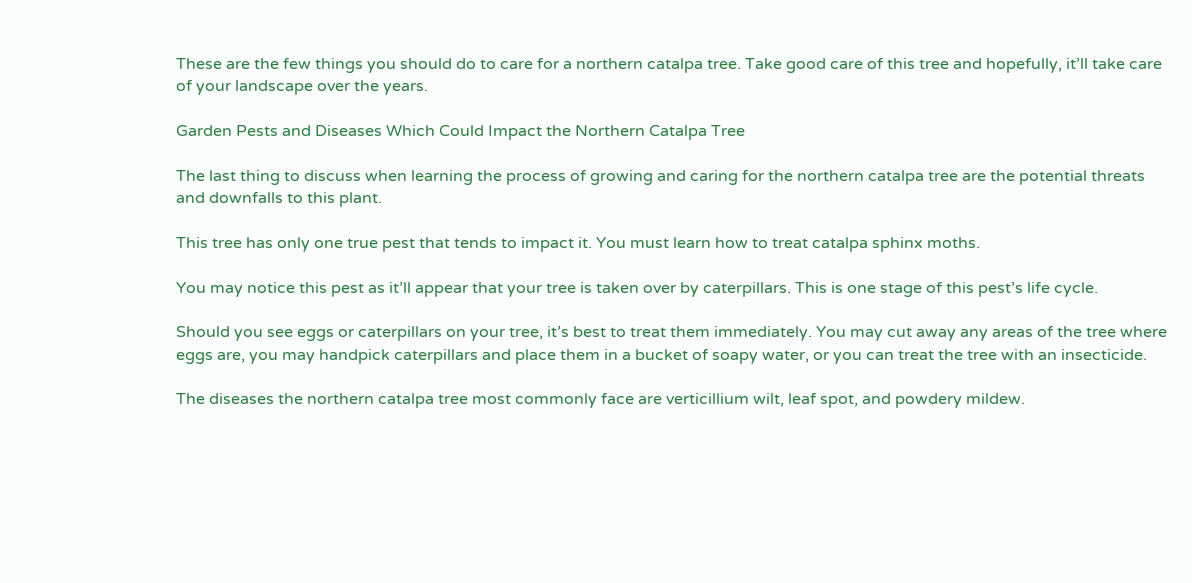These are the few things you should do to care for a northern catalpa tree. Take good care of this tree and hopefully, it’ll take care of your landscape over the years.

Garden Pests and Diseases Which Could Impact the Northern Catalpa Tree

The last thing to discuss when learning the process of growing and caring for the northern catalpa tree are the potential threats and downfalls to this plant.

This tree has only one true pest that tends to impact it. You must learn how to treat catalpa sphinx moths.

You may notice this pest as it’ll appear that your tree is taken over by caterpillars. This is one stage of this pest’s life cycle.

Should you see eggs or caterpillars on your tree, it’s best to treat them immediately. You may cut away any areas of the tree where eggs are, you may handpick caterpillars and place them in a bucket of soapy water, or you can treat the tree with an insecticide.

The diseases the northern catalpa tree most commonly face are verticillium wilt, leaf spot, and powdery mildew.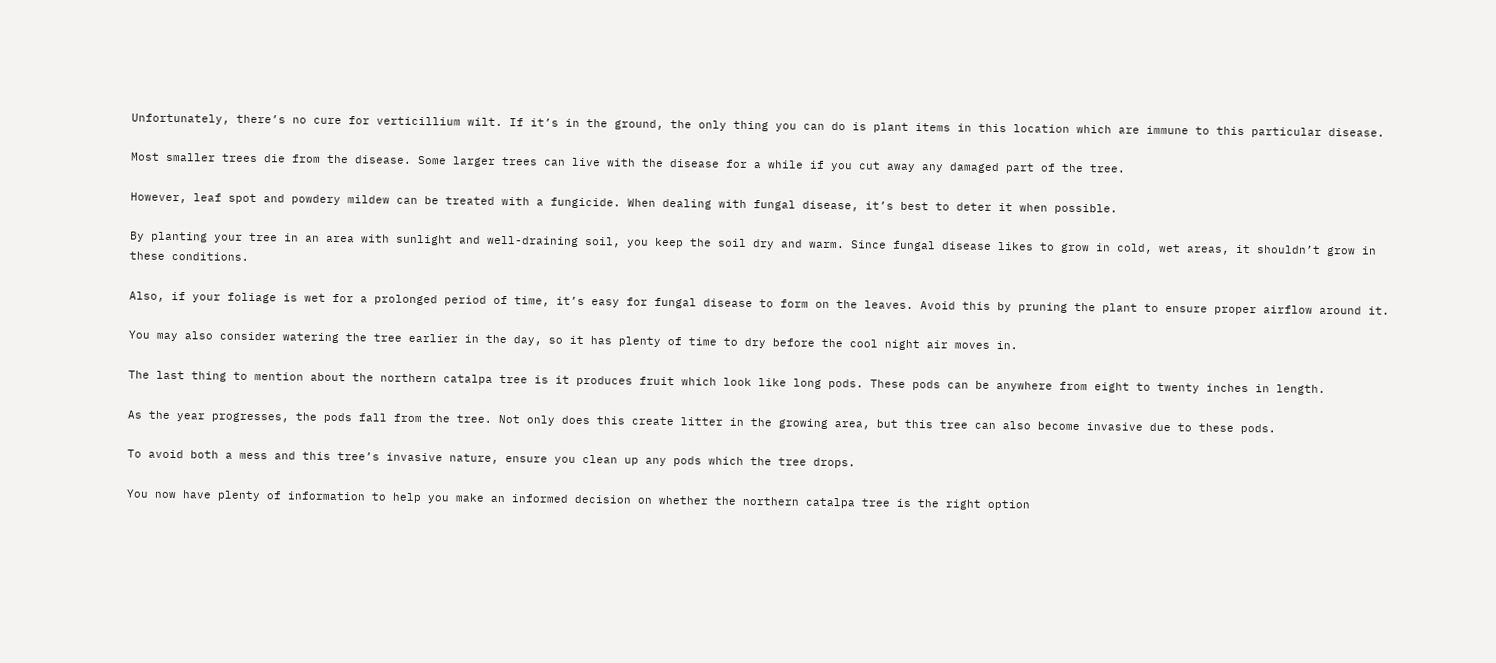Unfortunately, there’s no cure for verticillium wilt. If it’s in the ground, the only thing you can do is plant items in this location which are immune to this particular disease.

Most smaller trees die from the disease. Some larger trees can live with the disease for a while if you cut away any damaged part of the tree.

However, leaf spot and powdery mildew can be treated with a fungicide. When dealing with fungal disease, it’s best to deter it when possible.

By planting your tree in an area with sunlight and well-draining soil, you keep the soil dry and warm. Since fungal disease likes to grow in cold, wet areas, it shouldn’t grow in these conditions.

Also, if your foliage is wet for a prolonged period of time, it’s easy for fungal disease to form on the leaves. Avoid this by pruning the plant to ensure proper airflow around it.

You may also consider watering the tree earlier in the day, so it has plenty of time to dry before the cool night air moves in.

The last thing to mention about the northern catalpa tree is it produces fruit which look like long pods. These pods can be anywhere from eight to twenty inches in length.

As the year progresses, the pods fall from the tree. Not only does this create litter in the growing area, but this tree can also become invasive due to these pods.

To avoid both a mess and this tree’s invasive nature, ensure you clean up any pods which the tree drops.

You now have plenty of information to help you make an informed decision on whether the northern catalpa tree is the right option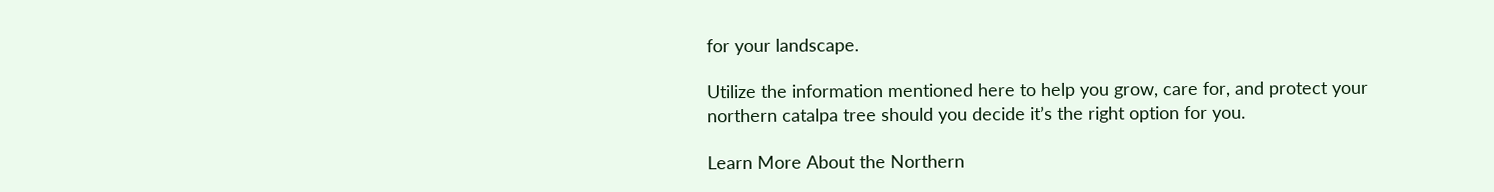for your landscape.

Utilize the information mentioned here to help you grow, care for, and protect your northern catalpa tree should you decide it’s the right option for you.

Learn More About the Northern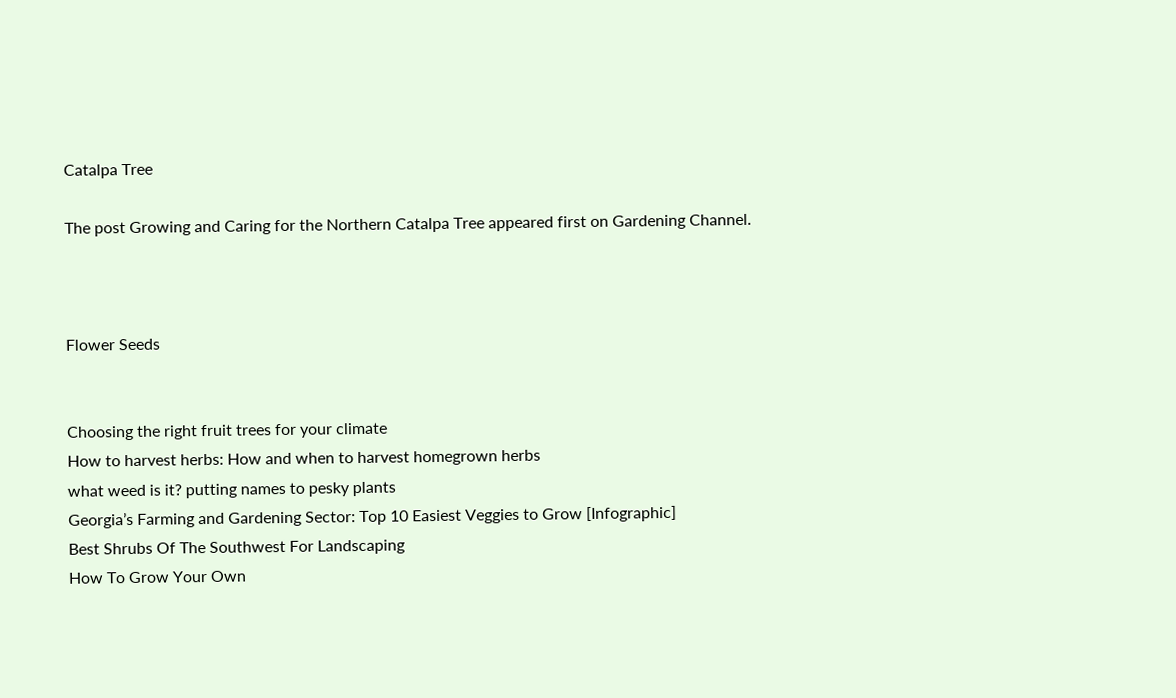Catalpa Tree

The post Growing and Caring for the Northern Catalpa Tree appeared first on Gardening Channel.



Flower Seeds


Choosing the right fruit trees for your climate
How to harvest herbs: How and when to harvest homegrown herbs
what weed is it? putting names to pesky plants
Georgia’s Farming and Gardening Sector: Top 10 Easiest Veggies to Grow [Infographic]
Best Shrubs Of The Southwest For Landscaping
How To Grow Your Own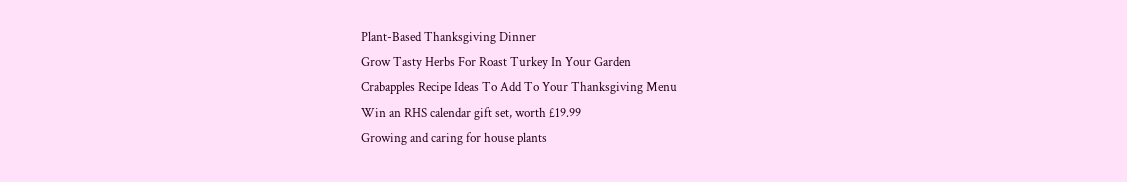Plant-Based Thanksgiving Dinner
Grow Tasty Herbs For Roast Turkey In Your Garden
Crabapples Recipe Ideas To Add To Your Thanksgiving Menu
Win an RHS calendar gift set, worth £19.99
Growing and caring for house plants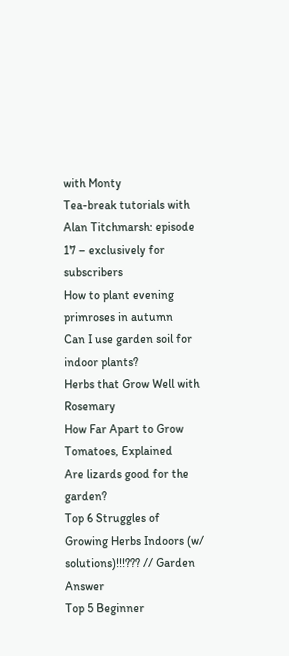with Monty
Tea-break tutorials with Alan Titchmarsh: episode 17 – exclusively for subscribers
How to plant evening primroses in autumn
Can I use garden soil for indoor plants?
Herbs that Grow Well with Rosemary
How Far Apart to Grow Tomatoes, Explained
Are lizards good for the garden?
Top 6 Struggles of Growing Herbs Indoors (w/ solutions)!!!??? // Garden Answer
Top 5 Beginner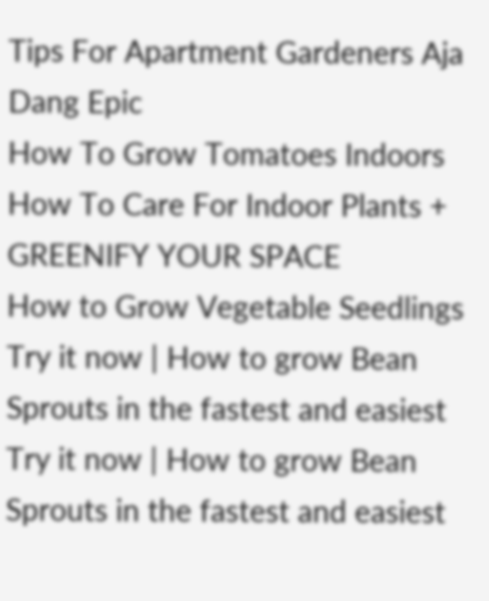Tips For Apartment Gardeners Aja Dang Epic
How To Grow Tomatoes Indoors
How To Care For Indoor Plants + GREENIFY YOUR SPACE
How to Grow Vegetable Seedlings
Try it now | How to grow Bean Sprouts in the fastest and easiest
Try it now | How to grow Bean Sprouts in the fastest and easiest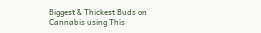Biggest & Thickest Buds on Cannabis using This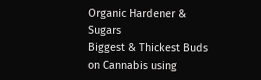Organic Hardener & Sugars
Biggest & Thickest Buds on Cannabis using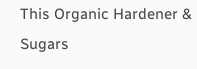This Organic Hardener & Sugars